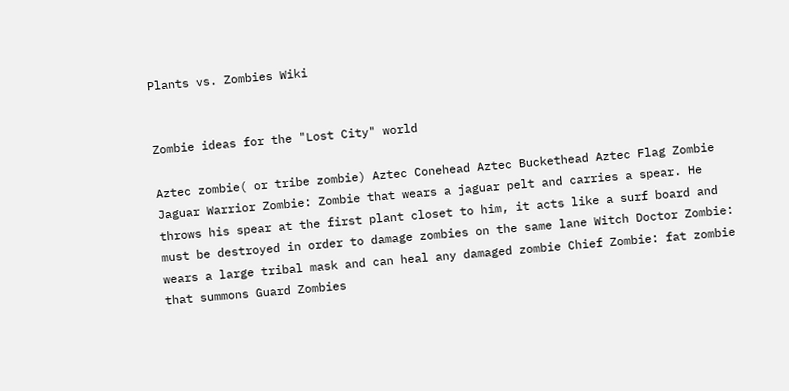Plants vs. Zombies Wiki


Zombie ideas for the "Lost City" world

Aztec zombie( or tribe zombie) Aztec Conehead Aztec Buckethead Aztec Flag Zombie Jaguar Warrior Zombie: Zombie that wears a jaguar pelt and carries a spear. He throws his spear at the first plant closet to him, it acts like a surf board and must be destroyed in order to damage zombies on the same lane Witch Doctor Zombie: wears a large tribal mask and can heal any damaged zombie Chief Zombie: fat zombie that summons Guard Zombies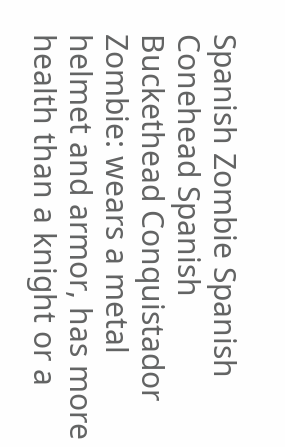Spanish Zombie Spanish Conehead Spanish Buckethead Conquistador Zombie: wears a metal helmet and armor, has more health than a knight or a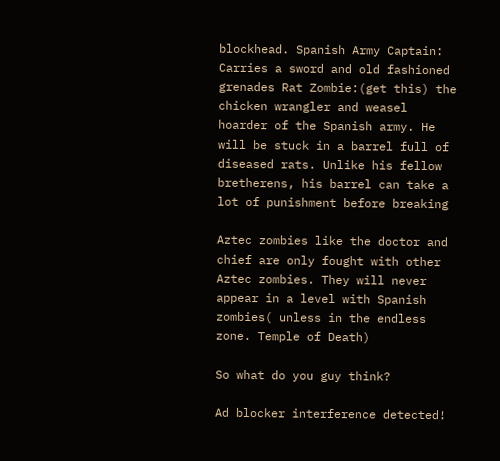blockhead. Spanish Army Captain: Carries a sword and old fashioned grenades Rat Zombie:(get this) the chicken wrangler and weasel hoarder of the Spanish army. He will be stuck in a barrel full of diseased rats. Unlike his fellow bretherens, his barrel can take a lot of punishment before breaking

Aztec zombies like the doctor and chief are only fought with other Aztec zombies. They will never appear in a level with Spanish zombies( unless in the endless zone. Temple of Death)

So what do you guy think?

Ad blocker interference detected!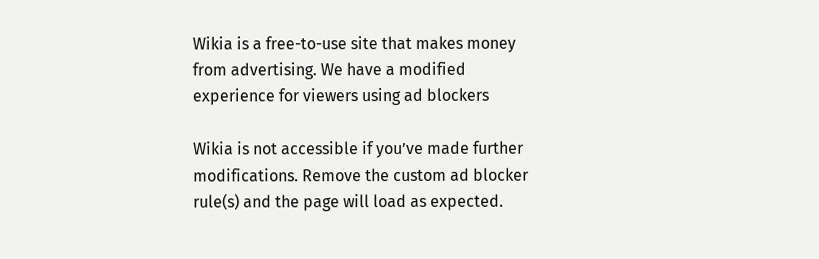Wikia is a free-to-use site that makes money from advertising. We have a modified experience for viewers using ad blockers

Wikia is not accessible if you’ve made further modifications. Remove the custom ad blocker rule(s) and the page will load as expected.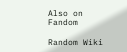Also on Fandom

Random Wiki